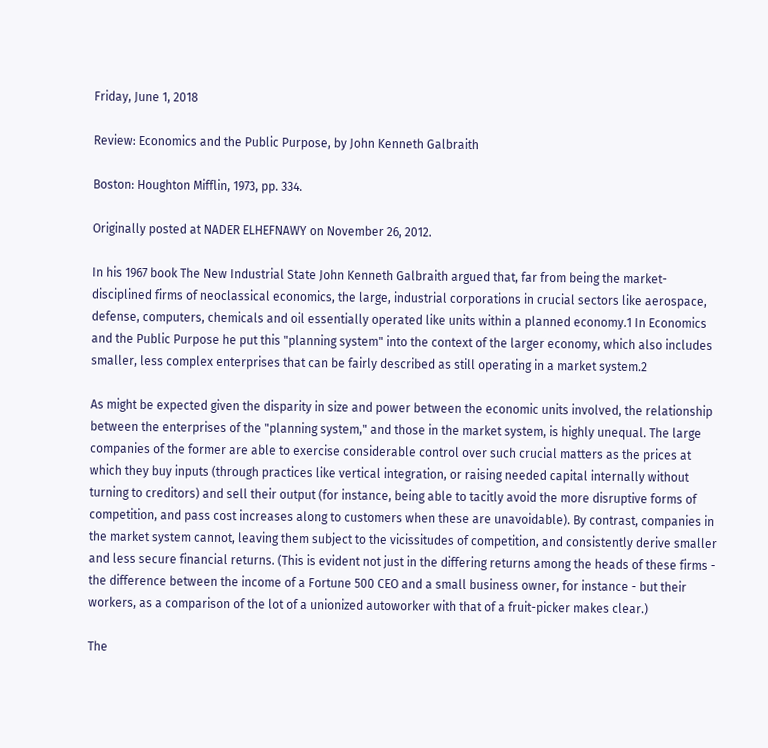Friday, June 1, 2018

Review: Economics and the Public Purpose, by John Kenneth Galbraith

Boston: Houghton Mifflin, 1973, pp. 334.

Originally posted at NADER ELHEFNAWY on November 26, 2012.

In his 1967 book The New Industrial State John Kenneth Galbraith argued that, far from being the market-disciplined firms of neoclassical economics, the large, industrial corporations in crucial sectors like aerospace, defense, computers, chemicals and oil essentially operated like units within a planned economy.1 In Economics and the Public Purpose he put this "planning system" into the context of the larger economy, which also includes smaller, less complex enterprises that can be fairly described as still operating in a market system.2

As might be expected given the disparity in size and power between the economic units involved, the relationship between the enterprises of the "planning system," and those in the market system, is highly unequal. The large companies of the former are able to exercise considerable control over such crucial matters as the prices at which they buy inputs (through practices like vertical integration, or raising needed capital internally without turning to creditors) and sell their output (for instance, being able to tacitly avoid the more disruptive forms of competition, and pass cost increases along to customers when these are unavoidable). By contrast, companies in the market system cannot, leaving them subject to the vicissitudes of competition, and consistently derive smaller and less secure financial returns. (This is evident not just in the differing returns among the heads of these firms - the difference between the income of a Fortune 500 CEO and a small business owner, for instance - but their workers, as a comparison of the lot of a unionized autoworker with that of a fruit-picker makes clear.)

The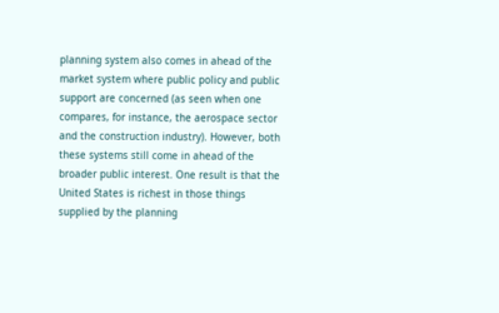planning system also comes in ahead of the market system where public policy and public support are concerned (as seen when one compares, for instance, the aerospace sector and the construction industry). However, both these systems still come in ahead of the broader public interest. One result is that the United States is richest in those things supplied by the planning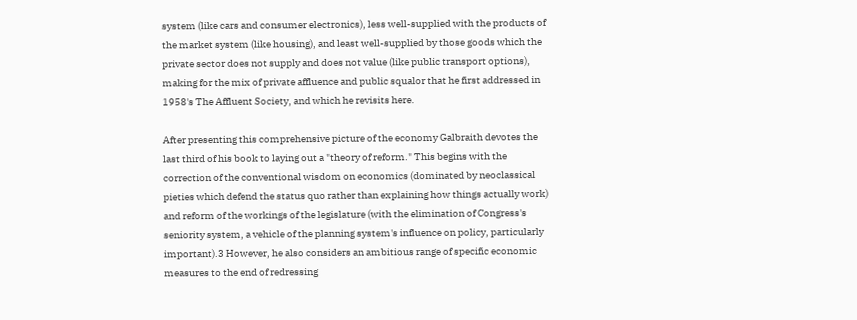system (like cars and consumer electronics), less well-supplied with the products of the market system (like housing), and least well-supplied by those goods which the private sector does not supply and does not value (like public transport options), making for the mix of private affluence and public squalor that he first addressed in 1958's The Affluent Society, and which he revisits here.

After presenting this comprehensive picture of the economy Galbraith devotes the last third of his book to laying out a "theory of reform." This begins with the correction of the conventional wisdom on economics (dominated by neoclassical pieties which defend the status quo rather than explaining how things actually work) and reform of the workings of the legislature (with the elimination of Congress's seniority system, a vehicle of the planning system's influence on policy, particularly important).3 However, he also considers an ambitious range of specific economic measures to the end of redressing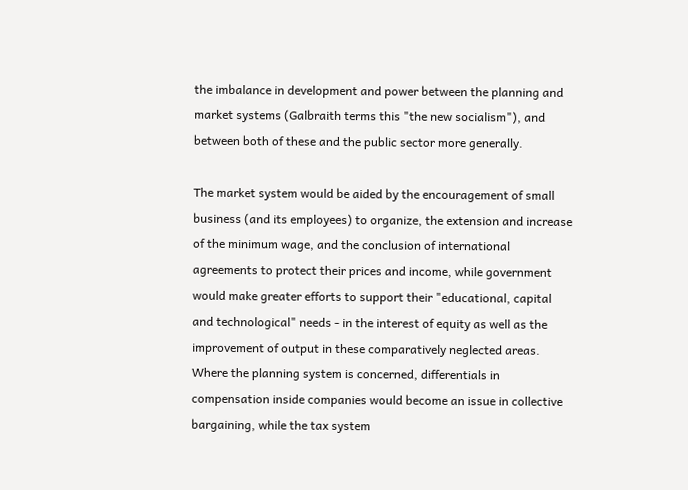the imbalance in development and power between the planning and market systems (Galbraith terms this "the new socialism"), and between both of these and the public sector more generally.

The market system would be aided by the encouragement of small business (and its employees) to organize, the extension and increase of the minimum wage, and the conclusion of international agreements to protect their prices and income, while government would make greater efforts to support their "educational, capital and technological" needs - in the interest of equity as well as the improvement of output in these comparatively neglected areas. Where the planning system is concerned, differentials in compensation inside companies would become an issue in collective bargaining, while the tax system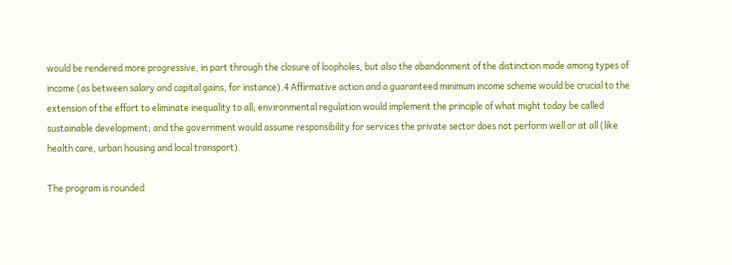would be rendered more progressive, in part through the closure of loopholes, but also the abandonment of the distinction made among types of income (as between salary and capital gains, for instance).4 Affirmative action and a guaranteed minimum income scheme would be crucial to the extension of the effort to eliminate inequality to all; environmental regulation would implement the principle of what might today be called sustainable development; and the government would assume responsibility for services the private sector does not perform well or at all (like health care, urban housing and local transport).

The program is rounded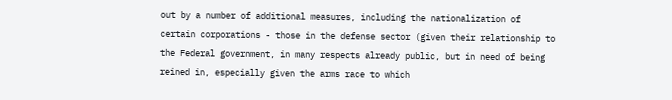out by a number of additional measures, including the nationalization of certain corporations - those in the defense sector (given their relationship to the Federal government, in many respects already public, but in need of being reined in, especially given the arms race to which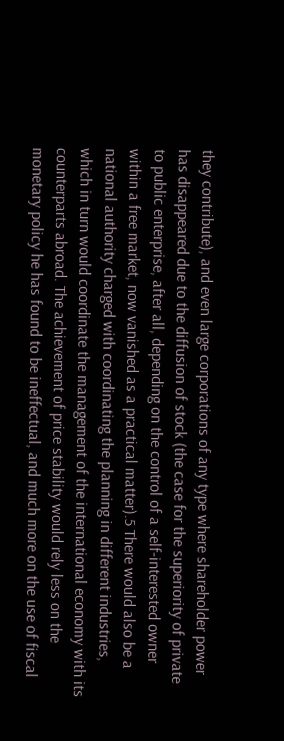they contribute), and even large corporations of any type where shareholder power has disappeared due to the diffusion of stock (the case for the superiority of private to public enterprise, after all, depending on the control of a self-interested owner within a free market, now vanished as a practical matter).5 There would also be a national authority charged with coordinating the planning in different industries, which in turn would coordinate the management of the international economy with its counterparts abroad. The achievement of price stability would rely less on the monetary policy he has found to be ineffectual, and much more on the use of fiscal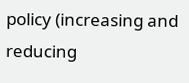policy (increasing and reducing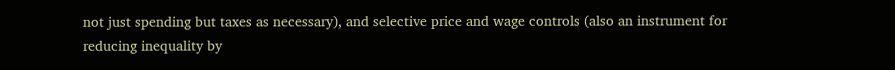not just spending but taxes as necessary), and selective price and wage controls (also an instrument for reducing inequality by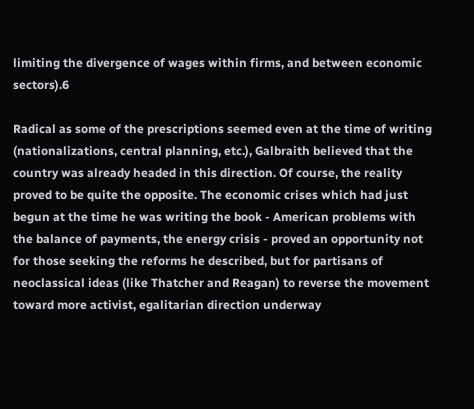limiting the divergence of wages within firms, and between economic sectors).6

Radical as some of the prescriptions seemed even at the time of writing (nationalizations, central planning, etc.), Galbraith believed that the country was already headed in this direction. Of course, the reality proved to be quite the opposite. The economic crises which had just begun at the time he was writing the book - American problems with the balance of payments, the energy crisis - proved an opportunity not for those seeking the reforms he described, but for partisans of neoclassical ideas (like Thatcher and Reagan) to reverse the movement toward more activist, egalitarian direction underway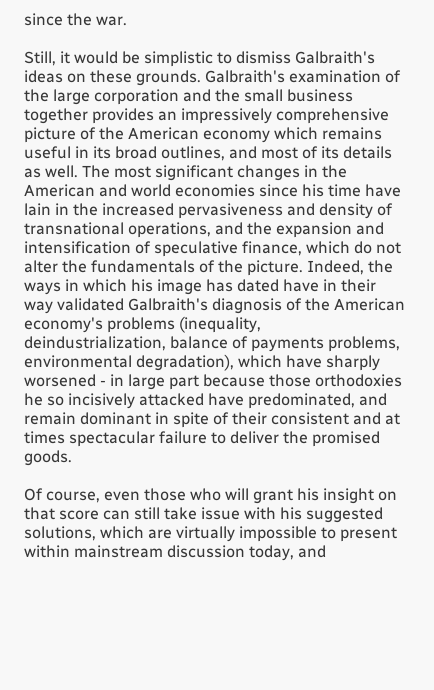since the war.

Still, it would be simplistic to dismiss Galbraith's ideas on these grounds. Galbraith's examination of the large corporation and the small business together provides an impressively comprehensive picture of the American economy which remains useful in its broad outlines, and most of its details as well. The most significant changes in the American and world economies since his time have lain in the increased pervasiveness and density of transnational operations, and the expansion and intensification of speculative finance, which do not alter the fundamentals of the picture. Indeed, the ways in which his image has dated have in their way validated Galbraith's diagnosis of the American economy's problems (inequality, deindustrialization, balance of payments problems, environmental degradation), which have sharply worsened - in large part because those orthodoxies he so incisively attacked have predominated, and remain dominant in spite of their consistent and at times spectacular failure to deliver the promised goods.

Of course, even those who will grant his insight on that score can still take issue with his suggested solutions, which are virtually impossible to present within mainstream discussion today, and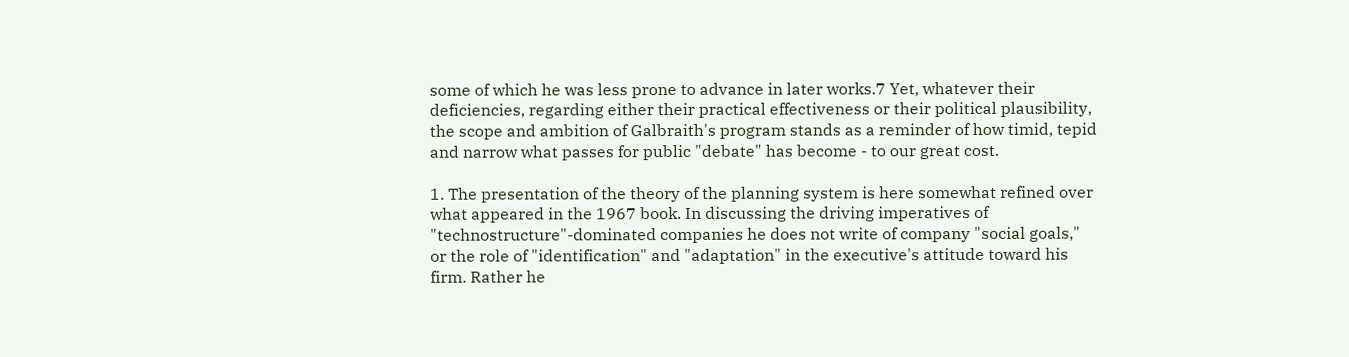some of which he was less prone to advance in later works.7 Yet, whatever their deficiencies, regarding either their practical effectiveness or their political plausibility, the scope and ambition of Galbraith's program stands as a reminder of how timid, tepid and narrow what passes for public "debate" has become - to our great cost.

1. The presentation of the theory of the planning system is here somewhat refined over what appeared in the 1967 book. In discussing the driving imperatives of "technostructure"-dominated companies he does not write of company "social goals," or the role of "identification" and "adaptation" in the executive's attitude toward his firm. Rather he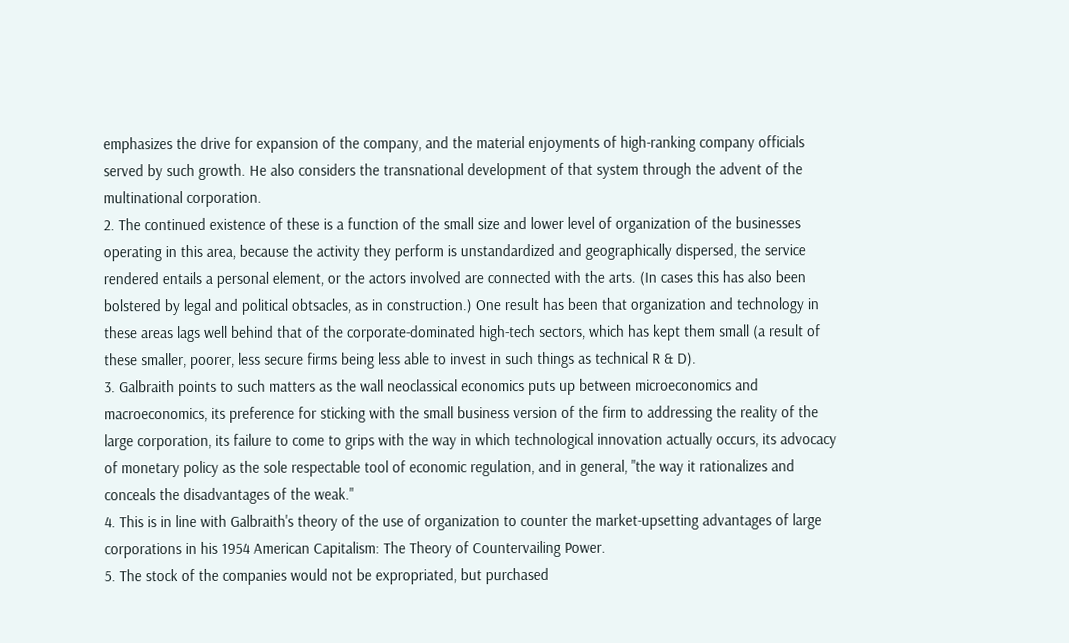emphasizes the drive for expansion of the company, and the material enjoyments of high-ranking company officials served by such growth. He also considers the transnational development of that system through the advent of the multinational corporation.
2. The continued existence of these is a function of the small size and lower level of organization of the businesses operating in this area, because the activity they perform is unstandardized and geographically dispersed, the service rendered entails a personal element, or the actors involved are connected with the arts. (In cases this has also been bolstered by legal and political obtsacles, as in construction.) One result has been that organization and technology in these areas lags well behind that of the corporate-dominated high-tech sectors, which has kept them small (a result of these smaller, poorer, less secure firms being less able to invest in such things as technical R & D).
3. Galbraith points to such matters as the wall neoclassical economics puts up between microeconomics and macroeconomics, its preference for sticking with the small business version of the firm to addressing the reality of the large corporation, its failure to come to grips with the way in which technological innovation actually occurs, its advocacy of monetary policy as the sole respectable tool of economic regulation, and in general, "the way it rationalizes and conceals the disadvantages of the weak."
4. This is in line with Galbraith's theory of the use of organization to counter the market-upsetting advantages of large corporations in his 1954 American Capitalism: The Theory of Countervailing Power.
5. The stock of the companies would not be expropriated, but purchased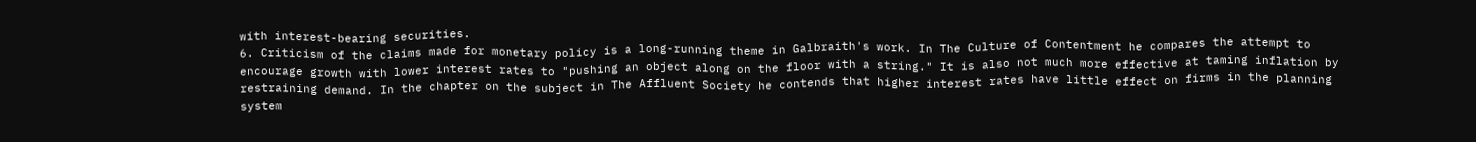with interest-bearing securities.
6. Criticism of the claims made for monetary policy is a long-running theme in Galbraith's work. In The Culture of Contentment he compares the attempt to encourage growth with lower interest rates to "pushing an object along on the floor with a string." It is also not much more effective at taming inflation by restraining demand. In the chapter on the subject in The Affluent Society he contends that higher interest rates have little effect on firms in the planning system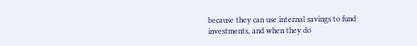because they can use internal savings to fund investments, and when they do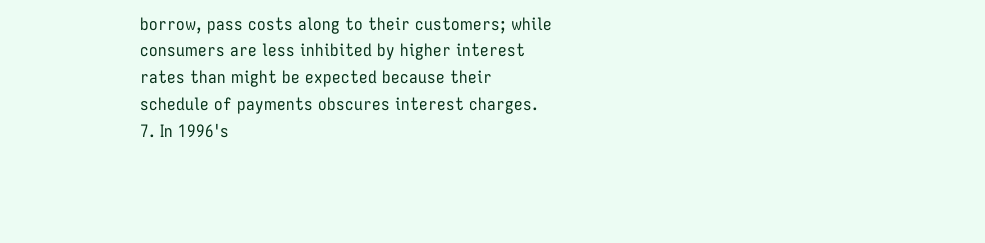borrow, pass costs along to their customers; while consumers are less inhibited by higher interest rates than might be expected because their schedule of payments obscures interest charges.
7. In 1996's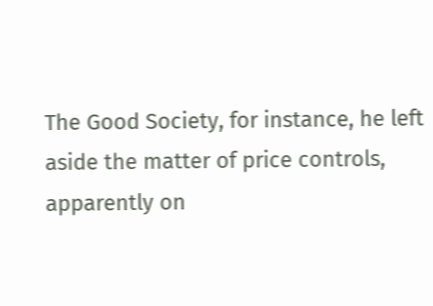The Good Society, for instance, he left aside the matter of price controls, apparently on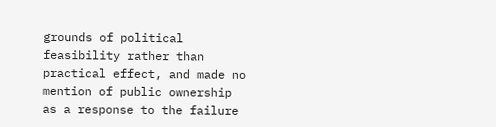grounds of political feasibility rather than practical effect, and made no mention of public ownership as a response to the failure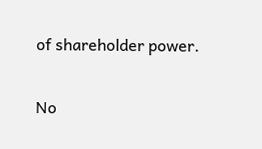of shareholder power.

No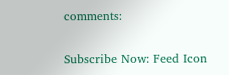comments:

Subscribe Now: Feed Icon